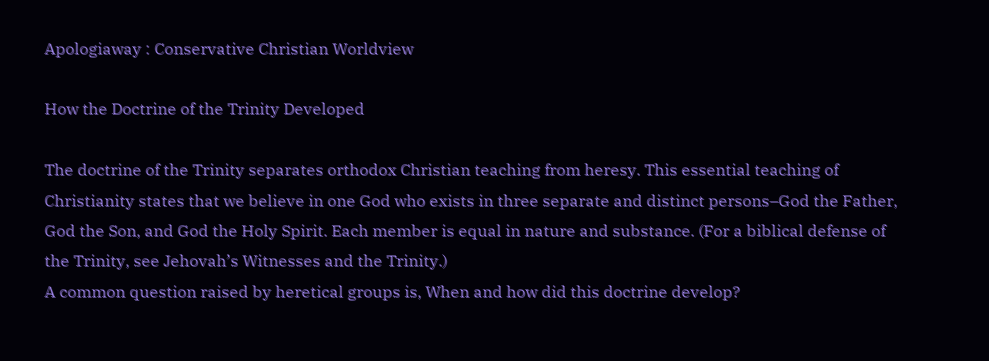Apologiaway : Conservative Christian Worldview

How the Doctrine of the Trinity Developed

The doctrine of the Trinity separates orthodox Christian teaching from heresy. This essential teaching of Christianity states that we believe in one God who exists in three separate and distinct persons–God the Father, God the Son, and God the Holy Spirit. Each member is equal in nature and substance. (For a biblical defense of the Trinity, see Jehovah’s Witnesses and the Trinity.)
A common question raised by heretical groups is, When and how did this doctrine develop?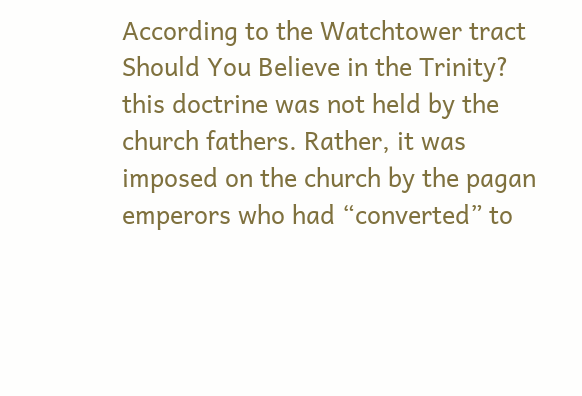According to the Watchtower tract Should You Believe in the Trinity? this doctrine was not held by the church fathers. Rather, it was imposed on the church by the pagan emperors who had “converted” to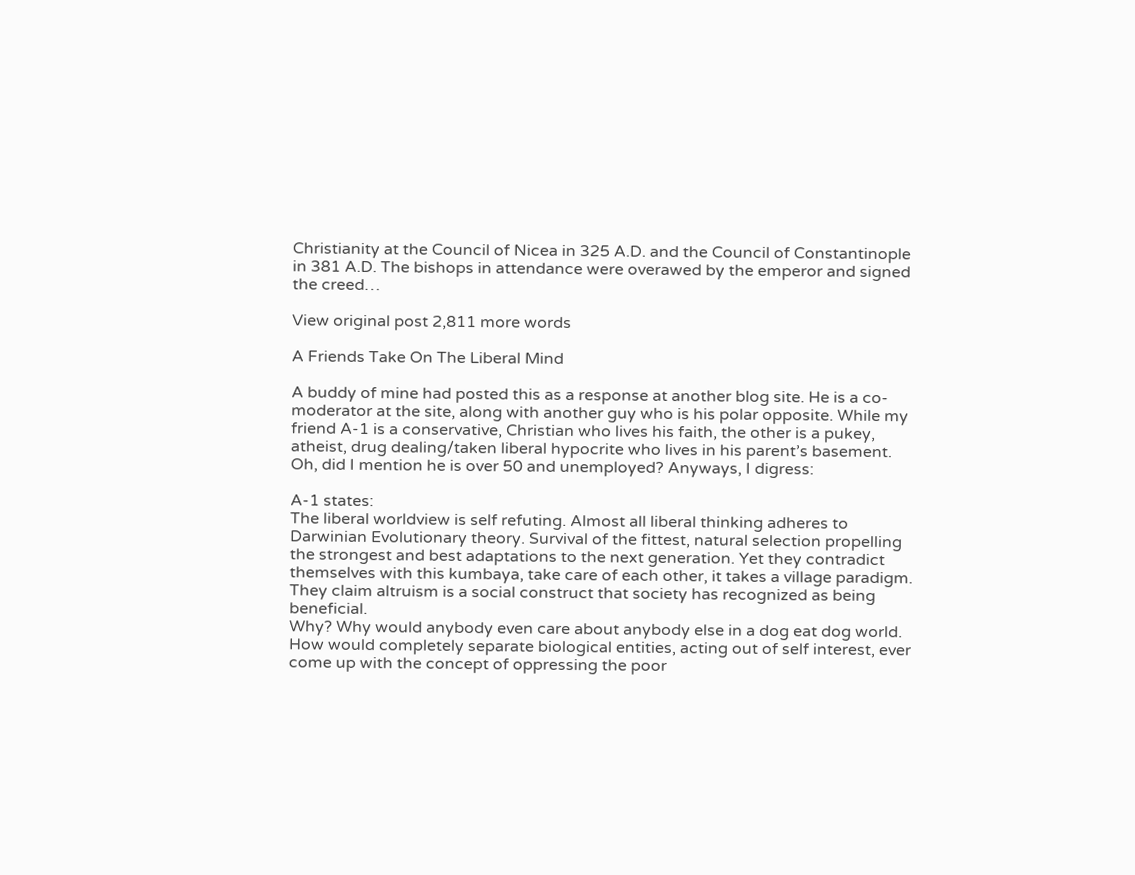Christianity at the Council of Nicea in 325 A.D. and the Council of Constantinople in 381 A.D. The bishops in attendance were overawed by the emperor and signed the creed…

View original post 2,811 more words

A Friends Take On The Liberal Mind

A buddy of mine had posted this as a response at another blog site. He is a co-moderator at the site, along with another guy who is his polar opposite. While my friend A-1 is a conservative, Christian who lives his faith, the other is a pukey, atheist, drug dealing/taken liberal hypocrite who lives in his parent’s basement. Oh, did I mention he is over 50 and unemployed? Anyways, I digress:

A-1 states:
The liberal worldview is self refuting. Almost all liberal thinking adheres to Darwinian Evolutionary theory. Survival of the fittest, natural selection propelling the strongest and best adaptations to the next generation. Yet they contradict themselves with this kumbaya, take care of each other, it takes a village paradigm. They claim altruism is a social construct that society has recognized as being beneficial.
Why? Why would anybody even care about anybody else in a dog eat dog world. How would completely separate biological entities, acting out of self interest, ever come up with the concept of oppressing the poor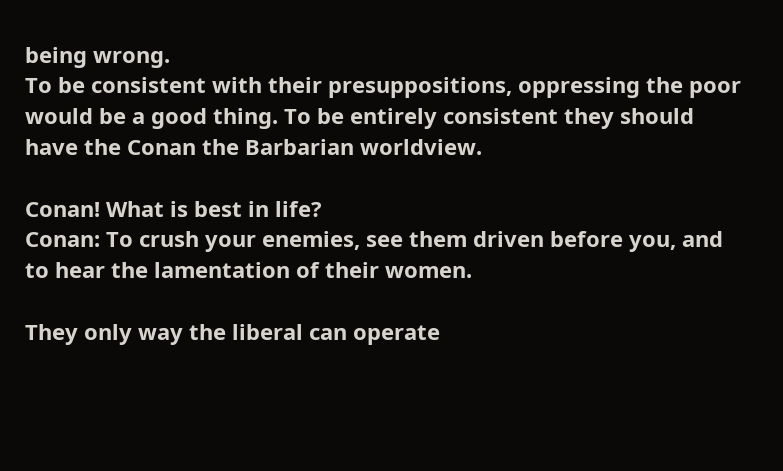being wrong.
To be consistent with their presuppositions, oppressing the poor would be a good thing. To be entirely consistent they should have the Conan the Barbarian worldview.

Conan! What is best in life?
Conan: To crush your enemies, see them driven before you, and to hear the lamentation of their women.

They only way the liberal can operate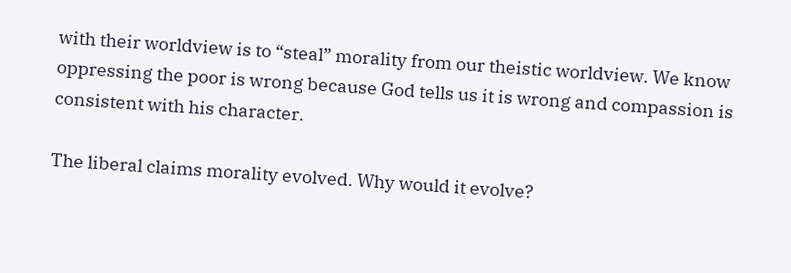with their worldview is to “steal” morality from our theistic worldview. We know oppressing the poor is wrong because God tells us it is wrong and compassion is consistent with his character.

The liberal claims morality evolved. Why would it evolve?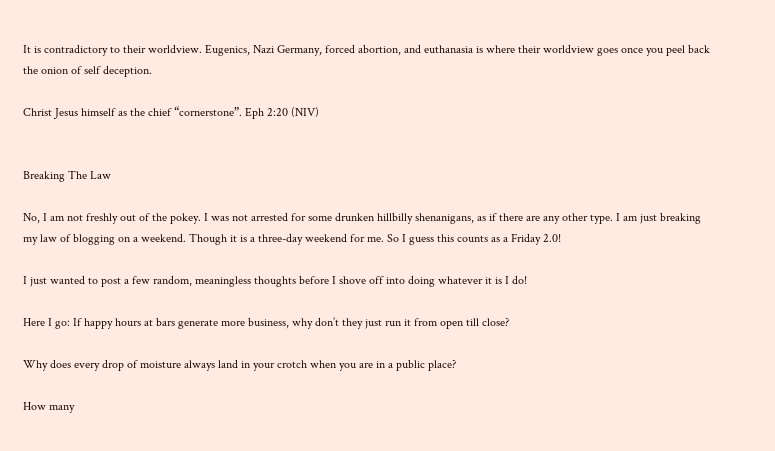It is contradictory to their worldview. Eugenics, Nazi Germany, forced abortion, and euthanasia is where their worldview goes once you peel back the onion of self deception.

Christ Jesus himself as the chief “cornerstone”. Eph 2:20 (NIV)


Breaking The Law

No, I am not freshly out of the pokey. I was not arrested for some drunken hillbilly shenanigans, as if there are any other type. I am just breaking my law of blogging on a weekend. Though it is a three-day weekend for me. So I guess this counts as a Friday 2.0!

I just wanted to post a few random, meaningless thoughts before I shove off into doing whatever it is I do!

Here I go: If happy hours at bars generate more business, why don’t they just run it from open till close?

Why does every drop of moisture always land in your crotch when you are in a public place?

How many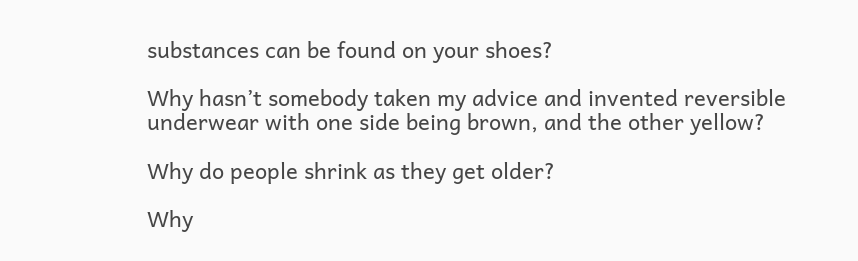substances can be found on your shoes?

Why hasn’t somebody taken my advice and invented reversible underwear with one side being brown, and the other yellow?

Why do people shrink as they get older?

Why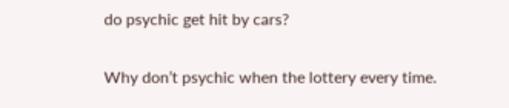do psychic get hit by cars?

Why don’t psychic when the lottery every time.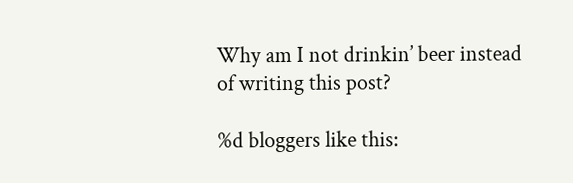Why am I not drinkin’ beer instead of writing this post?

%d bloggers like this: